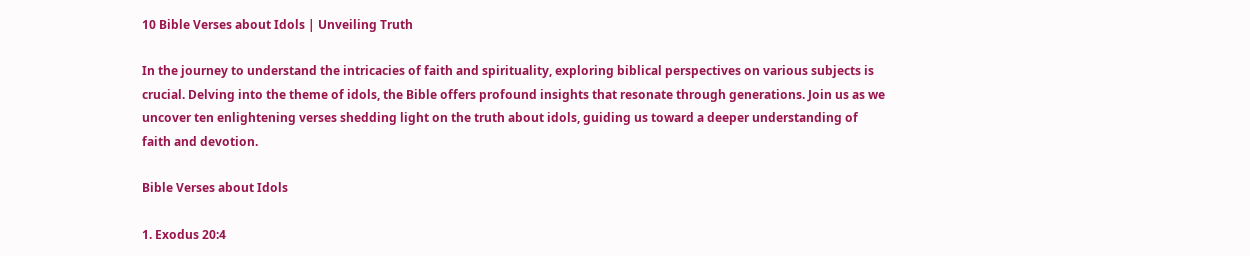10 Bible Verses about Idols | Unveiling Truth

In the journey to understand the intricacies of faith and spirituality, exploring biblical perspectives on various subjects is crucial. Delving into the theme of idols, the Bible offers profound insights that resonate through generations. Join us as we uncover ten enlightening verses shedding light on the truth about idols, guiding us toward a deeper understanding of faith and devotion.

Bible Verses about Idols

1. Exodus 20:4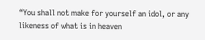“You shall not make for yourself an idol, or any likeness of what is in heaven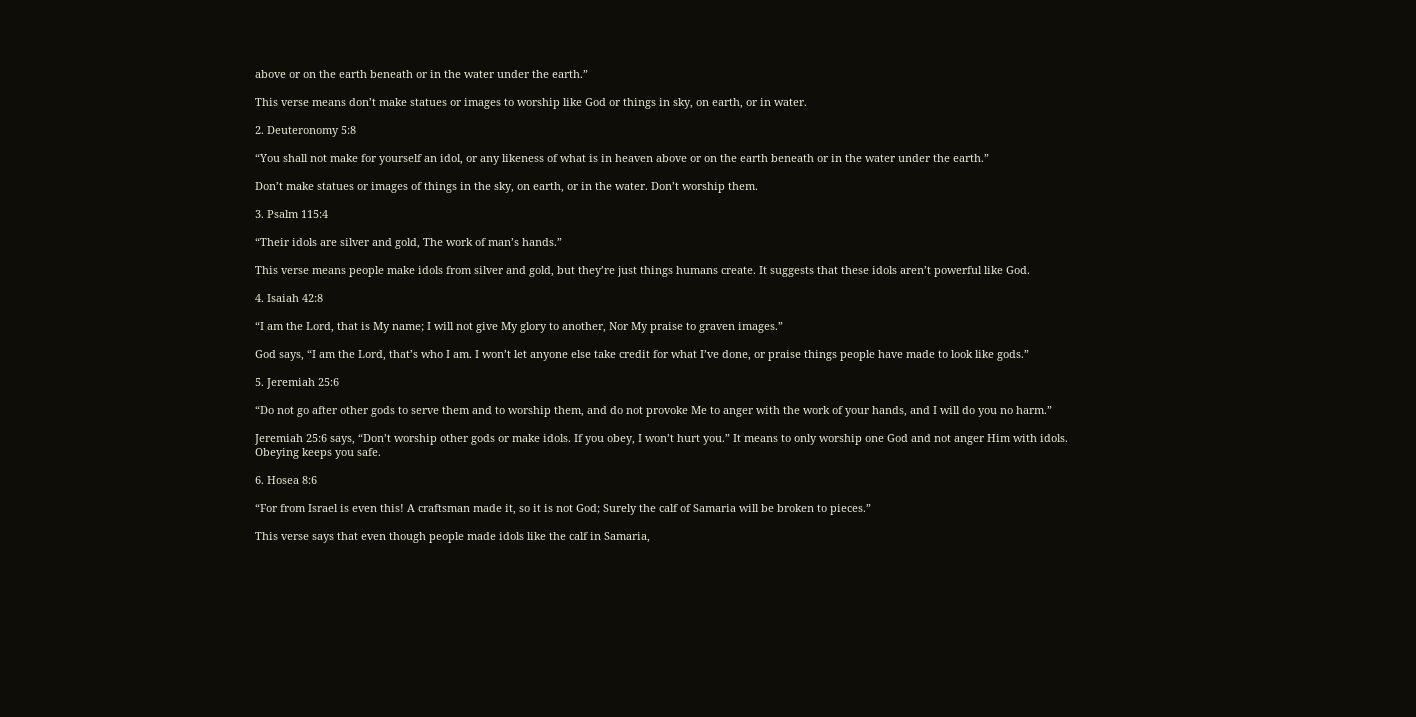above or on the earth beneath or in the water under the earth.”

This verse means don’t make statues or images to worship like God or things in sky, on earth, or in water.

2. Deuteronomy 5:8

“You shall not make for yourself an idol, or any likeness of what is in heaven above or on the earth beneath or in the water under the earth.”

Don’t make statues or images of things in the sky, on earth, or in the water. Don’t worship them.

3. Psalm 115:4

“Their idols are silver and gold, The work of man’s hands.”

This verse means people make idols from silver and gold, but they’re just things humans create. It suggests that these idols aren’t powerful like God.

4. Isaiah 42:8

“I am the Lord, that is My name; I will not give My glory to another, Nor My praise to graven images.”

God says, “I am the Lord, that’s who I am. I won’t let anyone else take credit for what I’ve done, or praise things people have made to look like gods.”

5. Jeremiah 25:6

“Do not go after other gods to serve them and to worship them, and do not provoke Me to anger with the work of your hands, and I will do you no harm.”

Jeremiah 25:6 says, “Don’t worship other gods or make idols. If you obey, I won’t hurt you.” It means to only worship one God and not anger Him with idols. Obeying keeps you safe.

6. Hosea 8:6

“For from Israel is even this! A craftsman made it, so it is not God; Surely the calf of Samaria will be broken to pieces.”

This verse says that even though people made idols like the calf in Samaria,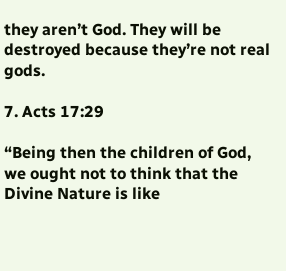they aren’t God. They will be destroyed because they’re not real gods.

7. Acts 17:29

“Being then the children of God, we ought not to think that the Divine Nature is like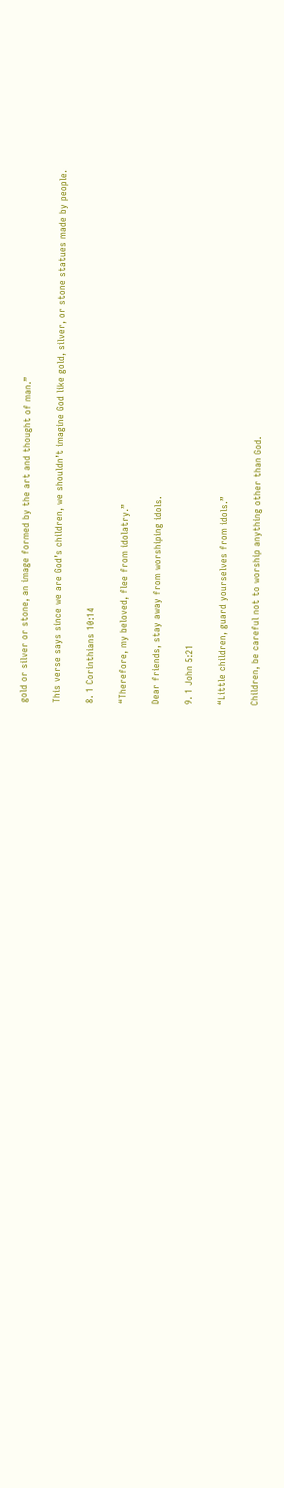gold or silver or stone, an image formed by the art and thought of man.”

This verse says since we are God’s children, we shouldn’t imagine God like gold, silver, or stone statues made by people.

8. 1 Corinthians 10:14

“Therefore, my beloved, flee from idolatry.”

Dear friends, stay away from worshiping idols.

9. 1 John 5:21

“Little children, guard yourselves from idols.”

Children, be careful not to worship anything other than God.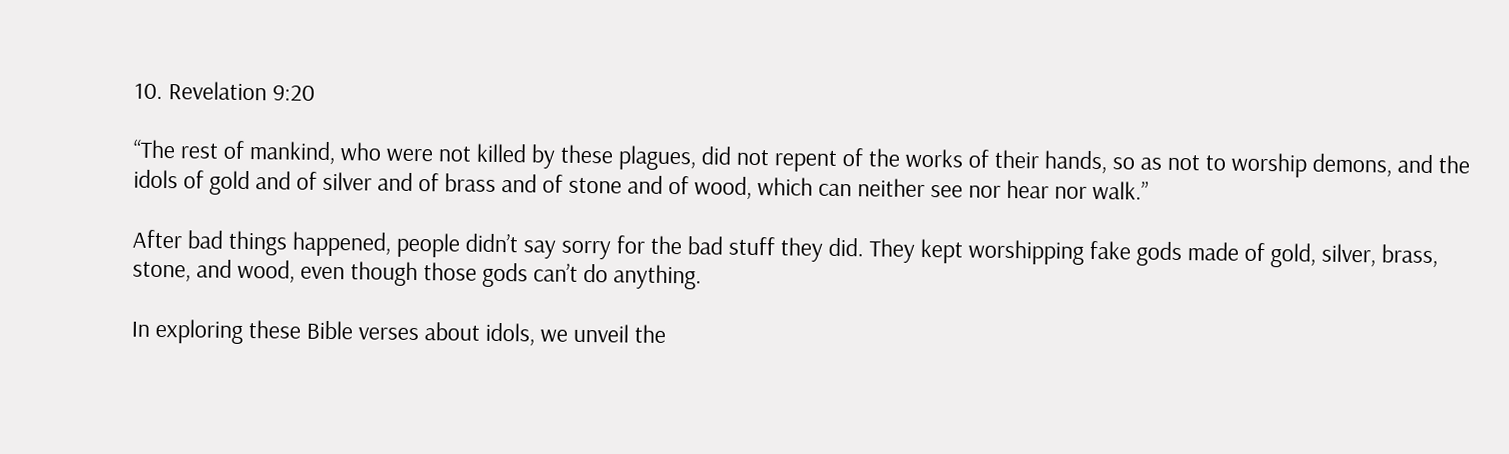10. Revelation 9:20

“The rest of mankind, who were not killed by these plagues, did not repent of the works of their hands, so as not to worship demons, and the idols of gold and of silver and of brass and of stone and of wood, which can neither see nor hear nor walk.”

After bad things happened, people didn’t say sorry for the bad stuff they did. They kept worshipping fake gods made of gold, silver, brass, stone, and wood, even though those gods can’t do anything.

In exploring these Bible verses about idols, we unveil the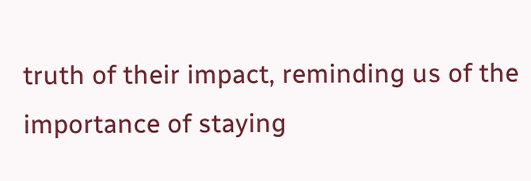truth of their impact, reminding us of the importance of staying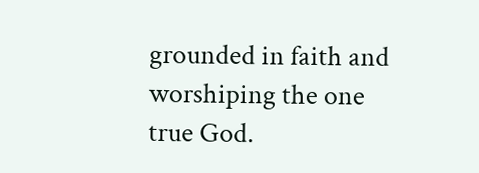grounded in faith and worshiping the one true God.